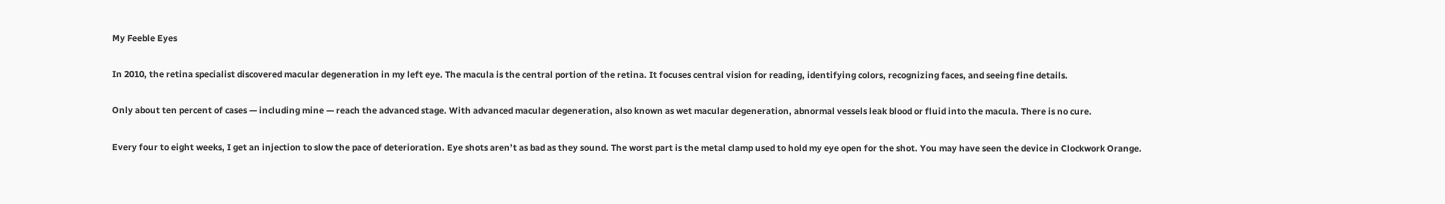My Feeble Eyes

In 2010, the retina specialist discovered macular degeneration in my left eye. The macula is the central portion of the retina. It focuses central vision for reading, identifying colors, recognizing faces, and seeing fine details.

Only about ten percent of cases — including mine — reach the advanced stage. With advanced macular degeneration, also known as wet macular degeneration, abnormal vessels leak blood or fluid into the macula. There is no cure.

Every four to eight weeks, I get an injection to slow the pace of deterioration. Eye shots aren’t as bad as they sound. The worst part is the metal clamp used to hold my eye open for the shot. You may have seen the device in Clockwork Orange.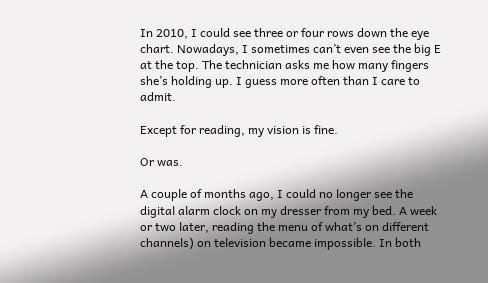In 2010, I could see three or four rows down the eye chart. Nowadays, I sometimes can’t even see the big E at the top. The technician asks me how many fingers she’s holding up. I guess more often than I care to admit.

Except for reading, my vision is fine.

Or was.

A couple of months ago, I could no longer see the digital alarm clock on my dresser from my bed. A week or two later, reading the menu of what’s on different channels) on television became impossible. In both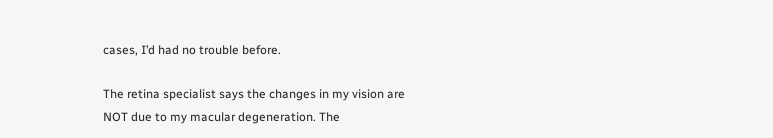cases, I’d had no trouble before.

The retina specialist says the changes in my vision are NOT due to my macular degeneration. The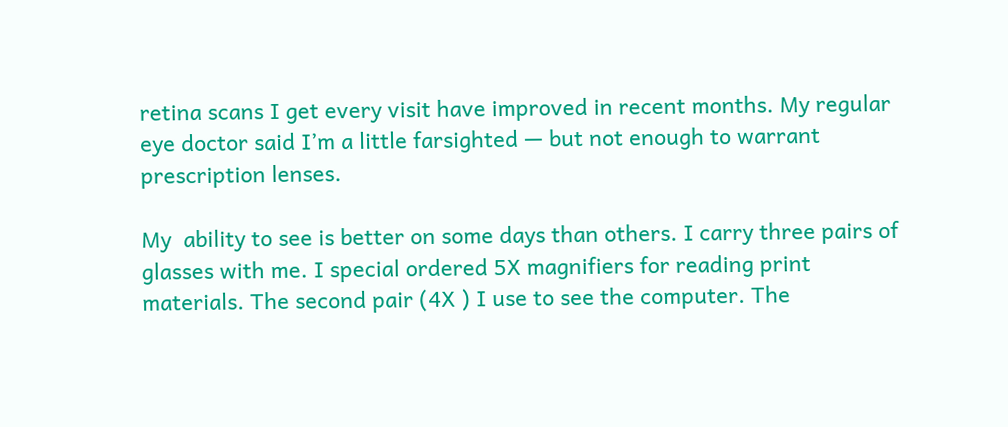retina scans I get every visit have improved in recent months. My regular eye doctor said I’m a little farsighted — but not enough to warrant prescription lenses.

My  ability to see is better on some days than others. I carry three pairs of glasses with me. I special ordered 5X magnifiers for reading print materials. The second pair (4X ) I use to see the computer. The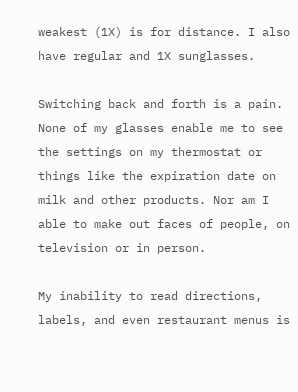weakest (1X) is for distance. I also have regular and 1X sunglasses.

Switching back and forth is a pain. None of my glasses enable me to see the settings on my thermostat or things like the expiration date on milk and other products. Nor am I able to make out faces of people, on television or in person.

My inability to read directions, labels, and even restaurant menus is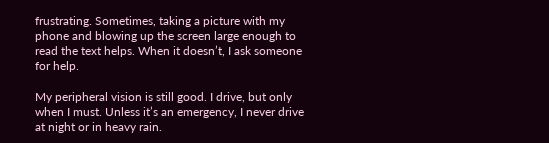frustrating. Sometimes, taking a picture with my phone and blowing up the screen large enough to read the text helps. When it doesn’t, I ask someone for help.

My peripheral vision is still good. I drive, but only when I must. Unless it’s an emergency, I never drive at night or in heavy rain.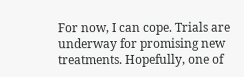For now, I can cope. Trials are underway for promising new treatments. Hopefully, one of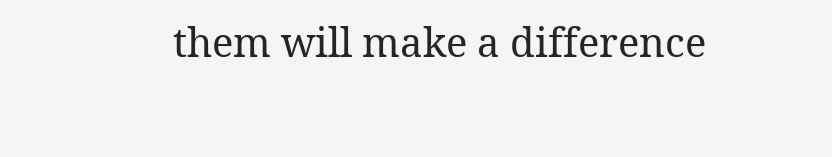them will make a difference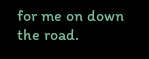for me on down the road.